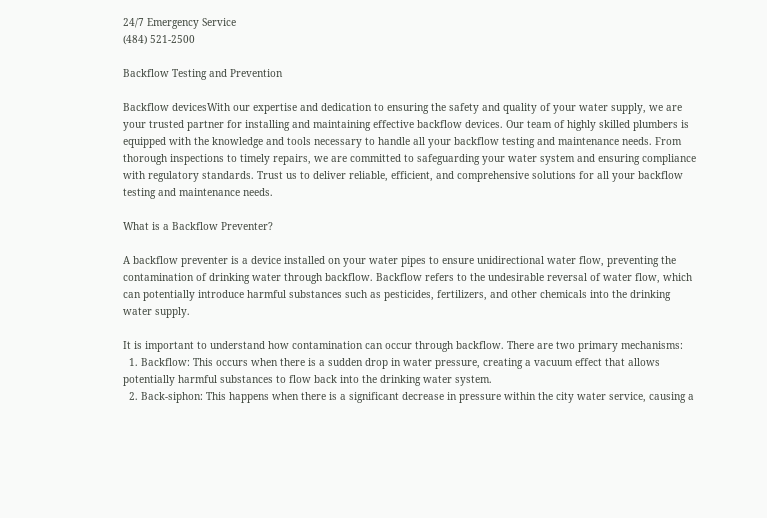24/7 Emergency Service
(484) 521-2500

Backflow Testing and Prevention

Backflow devicesWith our expertise and dedication to ensuring the safety and quality of your water supply, we are your trusted partner for installing and maintaining effective backflow devices. Our team of highly skilled plumbers is equipped with the knowledge and tools necessary to handle all your backflow testing and maintenance needs. From thorough inspections to timely repairs, we are committed to safeguarding your water system and ensuring compliance with regulatory standards. Trust us to deliver reliable, efficient, and comprehensive solutions for all your backflow testing and maintenance needs.

What is a Backflow Preventer?

A backflow preventer is a device installed on your water pipes to ensure unidirectional water flow, preventing the contamination of drinking water through backflow. Backflow refers to the undesirable reversal of water flow, which can potentially introduce harmful substances such as pesticides, fertilizers, and other chemicals into the drinking water supply.

It is important to understand how contamination can occur through backflow. There are two primary mechanisms:
  1. Backflow: This occurs when there is a sudden drop in water pressure, creating a vacuum effect that allows potentially harmful substances to flow back into the drinking water system.
  2. Back-siphon: This happens when there is a significant decrease in pressure within the city water service, causing a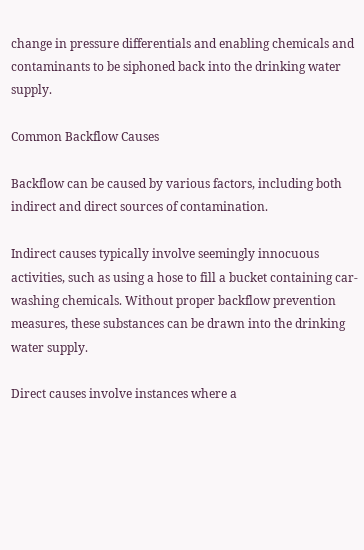change in pressure differentials and enabling chemicals and contaminants to be siphoned back into the drinking water supply.

Common Backflow Causes

Backflow can be caused by various factors, including both indirect and direct sources of contamination.

Indirect causes typically involve seemingly innocuous activities, such as using a hose to fill a bucket containing car-washing chemicals. Without proper backflow prevention measures, these substances can be drawn into the drinking water supply.

Direct causes involve instances where a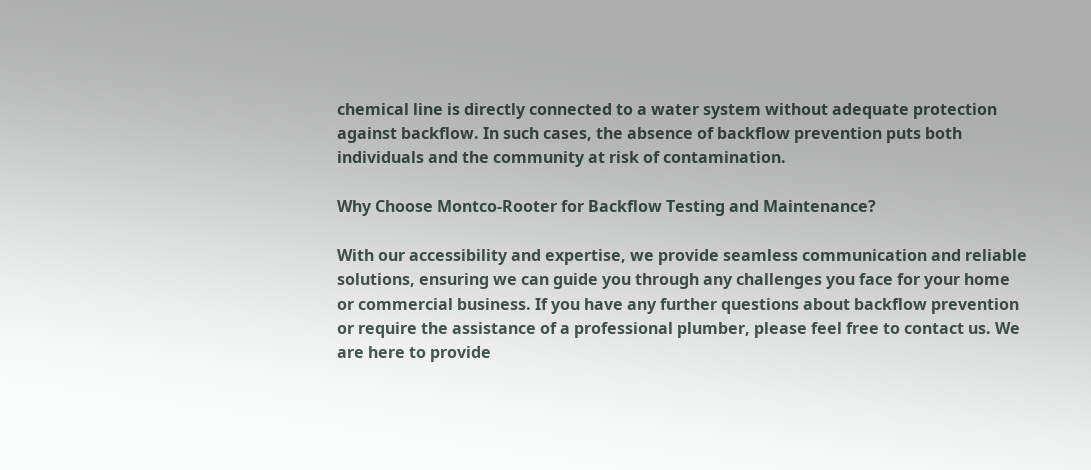chemical line is directly connected to a water system without adequate protection against backflow. In such cases, the absence of backflow prevention puts both individuals and the community at risk of contamination.

Why Choose Montco-Rooter for Backflow Testing and Maintenance?

With our accessibility and expertise, we provide seamless communication and reliable solutions, ensuring we can guide you through any challenges you face for your home or commercial business. If you have any further questions about backflow prevention or require the assistance of a professional plumber, please feel free to contact us. We are here to provide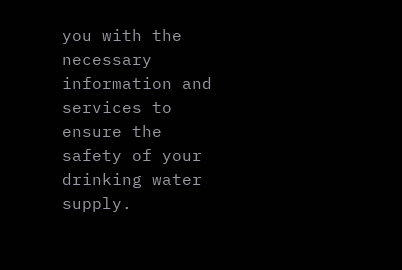you with the necessary information and services to ensure the safety of your drinking water supply.